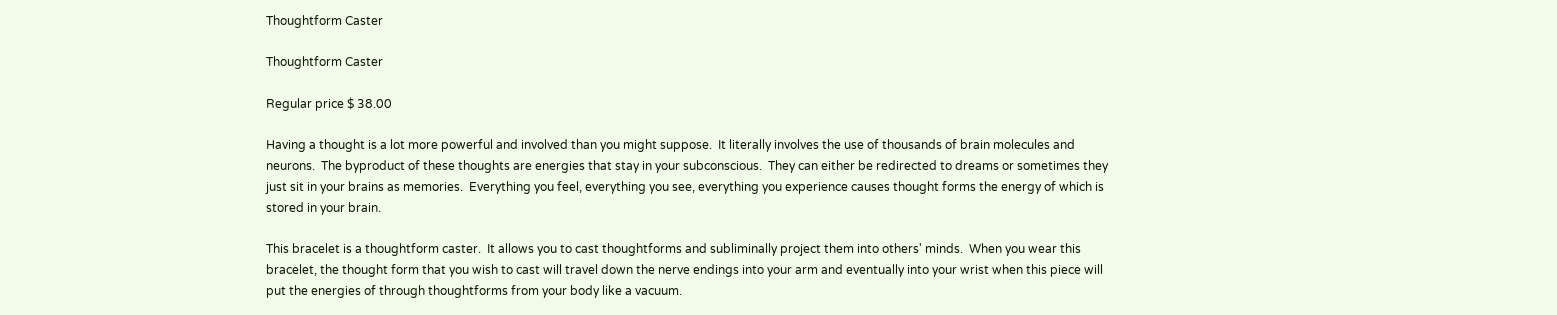Thoughtform Caster

Thoughtform Caster

Regular price $ 38.00

Having a thought is a lot more powerful and involved than you might suppose.  It literally involves the use of thousands of brain molecules and neurons.  The byproduct of these thoughts are energies that stay in your subconscious.  They can either be redirected to dreams or sometimes they just sit in your brains as memories.  Everything you feel, everything you see, everything you experience causes thought forms the energy of which is stored in your brain.

This bracelet is a thoughtform caster.  It allows you to cast thoughtforms and subliminally project them into others' minds.  When you wear this bracelet, the thought form that you wish to cast will travel down the nerve endings into your arm and eventually into your wrist when this piece will put the energies of through thoughtforms from your body like a vacuum.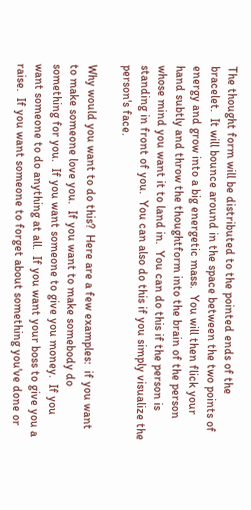The thought form will be distributed to the pointed ends of the bracelet.  It will bounce around in the space between the two points of energy and grow into a big energetic mass.  You will then flick your hand subtly and throw the thoughtform into the brain of the person whose mind you want it to land in.  You can do this if the person is standing in front of you.  You can also do this if you simply visualize the person's face.

Why would you want to do this?  Here are a few examples:  if you want to make someone love you.  If you want to make somebody do something for you.  If you want someone to give you money.  If you want someone to do anything at all.  If you want your boss to give you a raise.  If you want someone to forget about something you've done or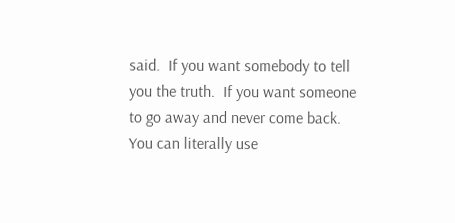said.  If you want somebody to tell you the truth.  If you want someone to go away and never come back.    You can literally use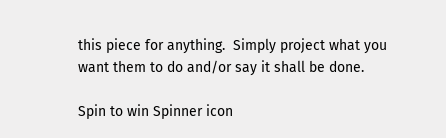this piece for anything.  Simply project what you want them to do and/or say it shall be done.

Spin to win Spinner icon